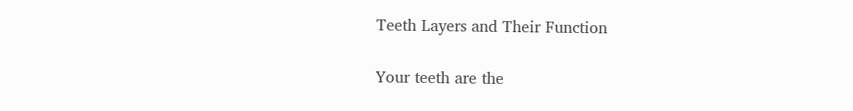Teeth Layers and Their Function

Your teeth are the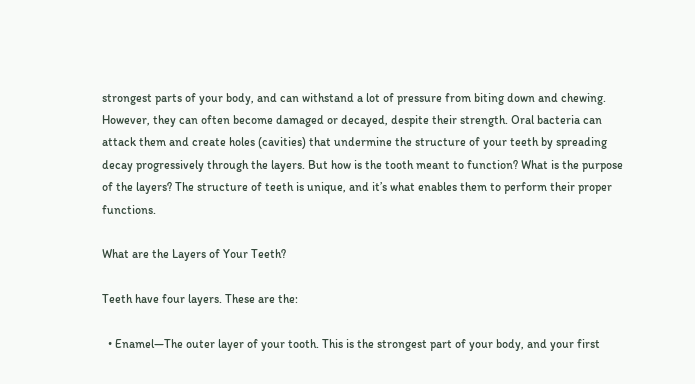strongest parts of your body, and can withstand a lot of pressure from biting down and chewing. However, they can often become damaged or decayed, despite their strength. Oral bacteria can attack them and create holes (cavities) that undermine the structure of your teeth by spreading decay progressively through the layers. But how is the tooth meant to function? What is the purpose of the layers? The structure of teeth is unique, and it’s what enables them to perform their proper functions.

What are the Layers of Your Teeth?

Teeth have four layers. These are the:

  • Enamel—The outer layer of your tooth. This is the strongest part of your body, and your first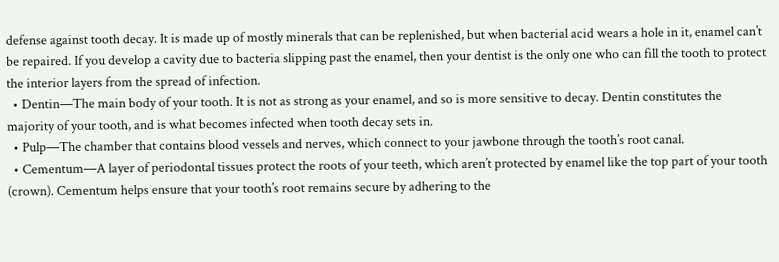defense against tooth decay. It is made up of mostly minerals that can be replenished, but when bacterial acid wears a hole in it, enamel can’t be repaired. If you develop a cavity due to bacteria slipping past the enamel, then your dentist is the only one who can fill the tooth to protect the interior layers from the spread of infection.
  • Dentin—The main body of your tooth. It is not as strong as your enamel, and so is more sensitive to decay. Dentin constitutes the majority of your tooth, and is what becomes infected when tooth decay sets in.
  • Pulp—The chamber that contains blood vessels and nerves, which connect to your jawbone through the tooth’s root canal.
  • Cementum—A layer of periodontal tissues protect the roots of your teeth, which aren’t protected by enamel like the top part of your tooth (crown). Cementum helps ensure that your tooth’s root remains secure by adhering to the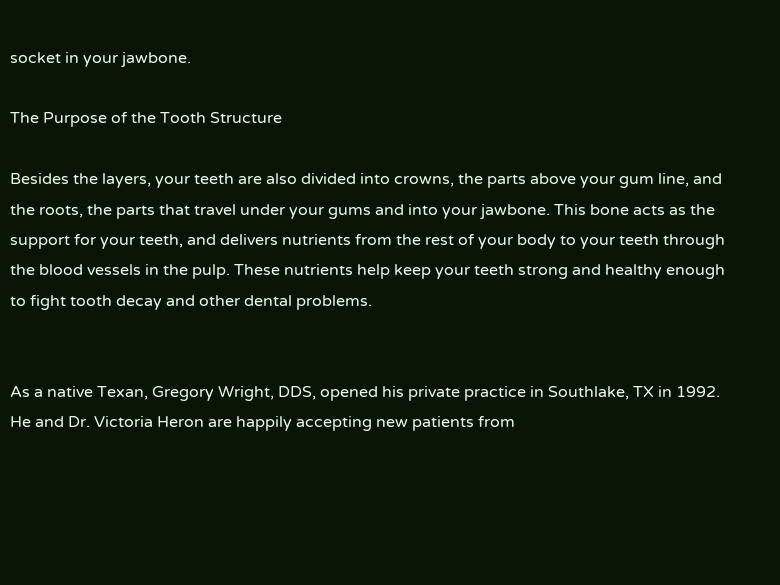socket in your jawbone.

The Purpose of the Tooth Structure

Besides the layers, your teeth are also divided into crowns, the parts above your gum line, and the roots, the parts that travel under your gums and into your jawbone. This bone acts as the support for your teeth, and delivers nutrients from the rest of your body to your teeth through the blood vessels in the pulp. These nutrients help keep your teeth strong and healthy enough to fight tooth decay and other dental problems.


As a native Texan, Gregory Wright, DDS, opened his private practice in Southlake, TX in 1992. He and Dr. Victoria Heron are happily accepting new patients from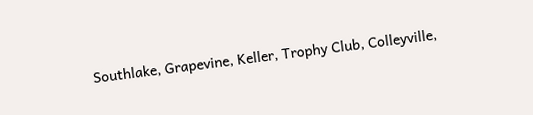Southlake, Grapevine, Keller, Trophy Club, Colleyville,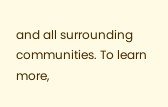and all surrounding communities. To learn more,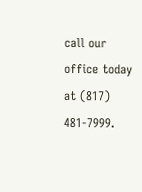call our office today at (817) 481-7999.